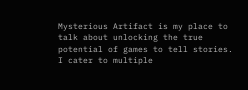Mysterious Artifact is my place to talk about unlocking the true potential of games to tell stories. I cater to multiple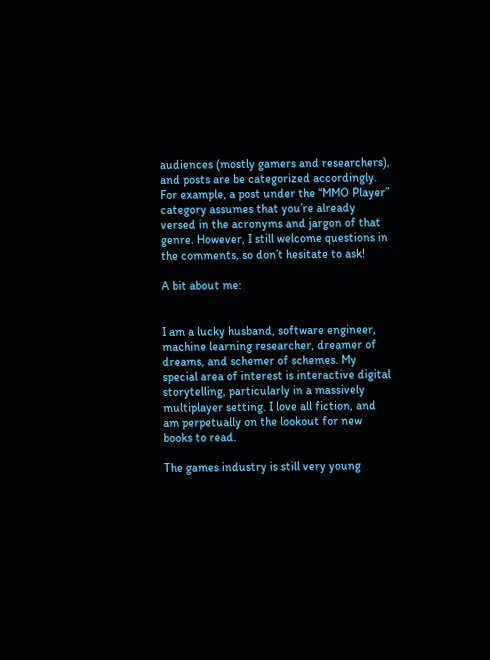audiences (mostly gamers and researchers), and posts are be categorized accordingly. For example, a post under the “MMO Player” category assumes that you’re already versed in the acronyms and jargon of that genre. However, I still welcome questions in the comments, so don’t hesitate to ask!

A bit about me:


I am a lucky husband, software engineer, machine learning researcher, dreamer of dreams, and schemer of schemes. My special area of interest is interactive digital storytelling, particularly in a massively multiplayer setting. I love all fiction, and am perpetually on the lookout for new books to read.

The games industry is still very young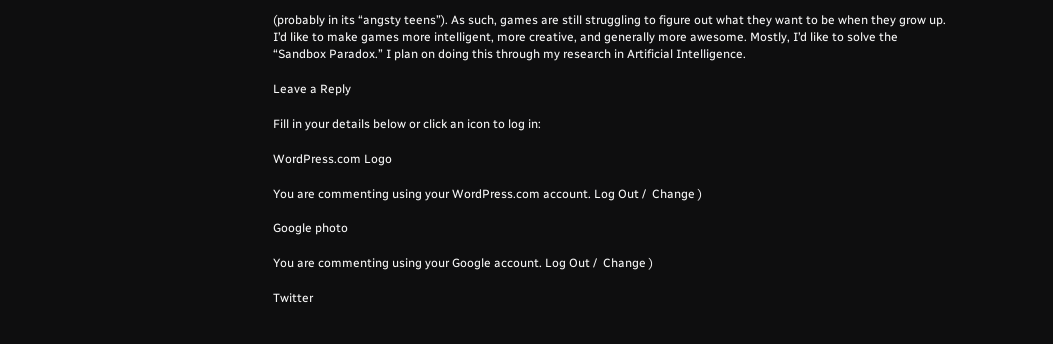(probably in its “angsty teens”). As such, games are still struggling to figure out what they want to be when they grow up. I’d like to make games more intelligent, more creative, and generally more awesome. Mostly, I’d like to solve the “Sandbox Paradox.” I plan on doing this through my research in Artificial Intelligence.

Leave a Reply

Fill in your details below or click an icon to log in:

WordPress.com Logo

You are commenting using your WordPress.com account. Log Out /  Change )

Google photo

You are commenting using your Google account. Log Out /  Change )

Twitter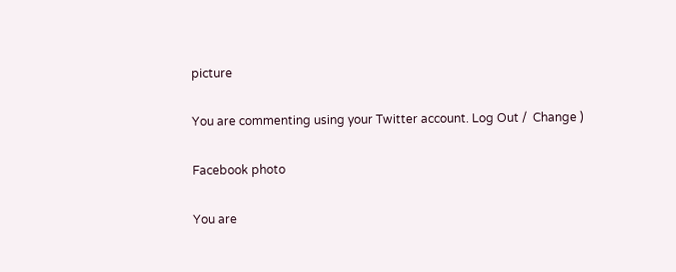picture

You are commenting using your Twitter account. Log Out /  Change )

Facebook photo

You are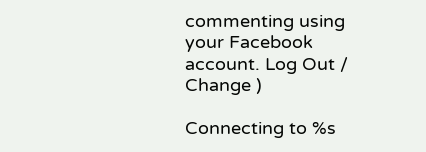commenting using your Facebook account. Log Out /  Change )

Connecting to %s